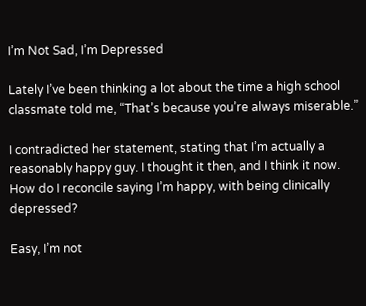I’m Not Sad, I’m Depressed

Lately I’ve been thinking a lot about the time a high school classmate told me, “That’s because you’re always miserable.”

I contradicted her statement, stating that I’m actually a reasonably happy guy. I thought it then, and I think it now. How do I reconcile saying I’m happy, with being clinically depressed?

Easy, I’m not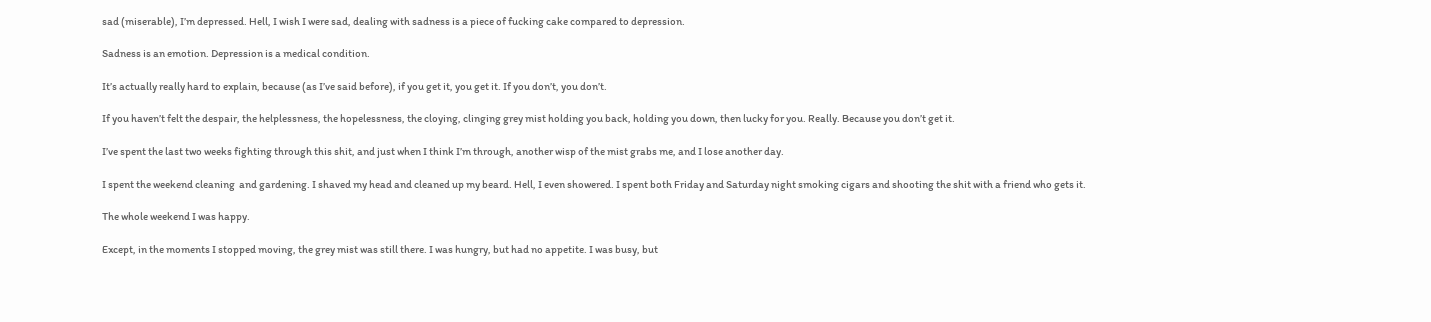sad (miserable), I’m depressed. Hell, I wish I were sad, dealing with sadness is a piece of fucking cake compared to depression.

Sadness is an emotion. Depression is a medical condition.

It’s actually really hard to explain, because (as I’ve said before), if you get it, you get it. If you don’t, you don’t.

If you haven’t felt the despair, the helplessness, the hopelessness, the cloying, clinging grey mist holding you back, holding you down, then lucky for you. Really. Because you don’t get it.

I’ve spent the last two weeks fighting through this shit, and just when I think I’m through, another wisp of the mist grabs me, and I lose another day.

I spent the weekend cleaning  and gardening. I shaved my head and cleaned up my beard. Hell, I even showered. I spent both Friday and Saturday night smoking cigars and shooting the shit with a friend who gets it.

The whole weekend I was happy.

Except, in the moments I stopped moving, the grey mist was still there. I was hungry, but had no appetite. I was busy, but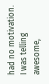had no motivation. I was telling awesome,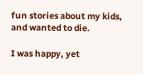fun stories about my kids, and wanted to die.

I was happy, yet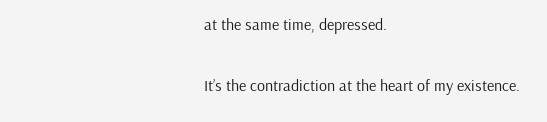at the same time, depressed.

It’s the contradiction at the heart of my existence.